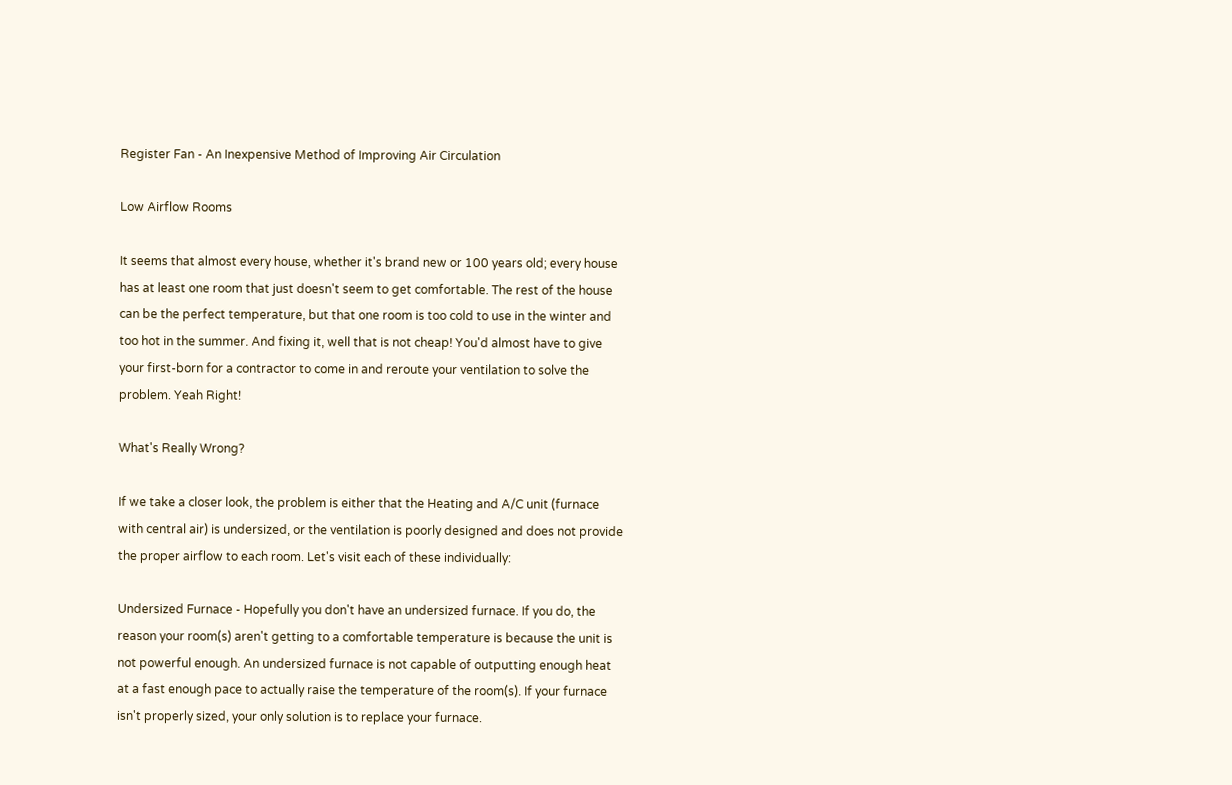Register Fan - An Inexpensive Method of Improving Air Circulation

Low Airflow Rooms

It seems that almost every house, whether it's brand new or 100 years old; every house has at least one room that just doesn't seem to get comfortable. The rest of the house can be the perfect temperature, but that one room is too cold to use in the winter and too hot in the summer. And fixing it, well that is not cheap! You'd almost have to give your first-born for a contractor to come in and reroute your ventilation to solve the problem. Yeah Right!

What's Really Wrong?

If we take a closer look, the problem is either that the Heating and A/C unit (furnace with central air) is undersized, or the ventilation is poorly designed and does not provide the proper airflow to each room. Let's visit each of these individually:

Undersized Furnace - Hopefully you don't have an undersized furnace. If you do, the reason your room(s) aren't getting to a comfortable temperature is because the unit is not powerful enough. An undersized furnace is not capable of outputting enough heat at a fast enough pace to actually raise the temperature of the room(s). If your furnace isn't properly sized, your only solution is to replace your furnace.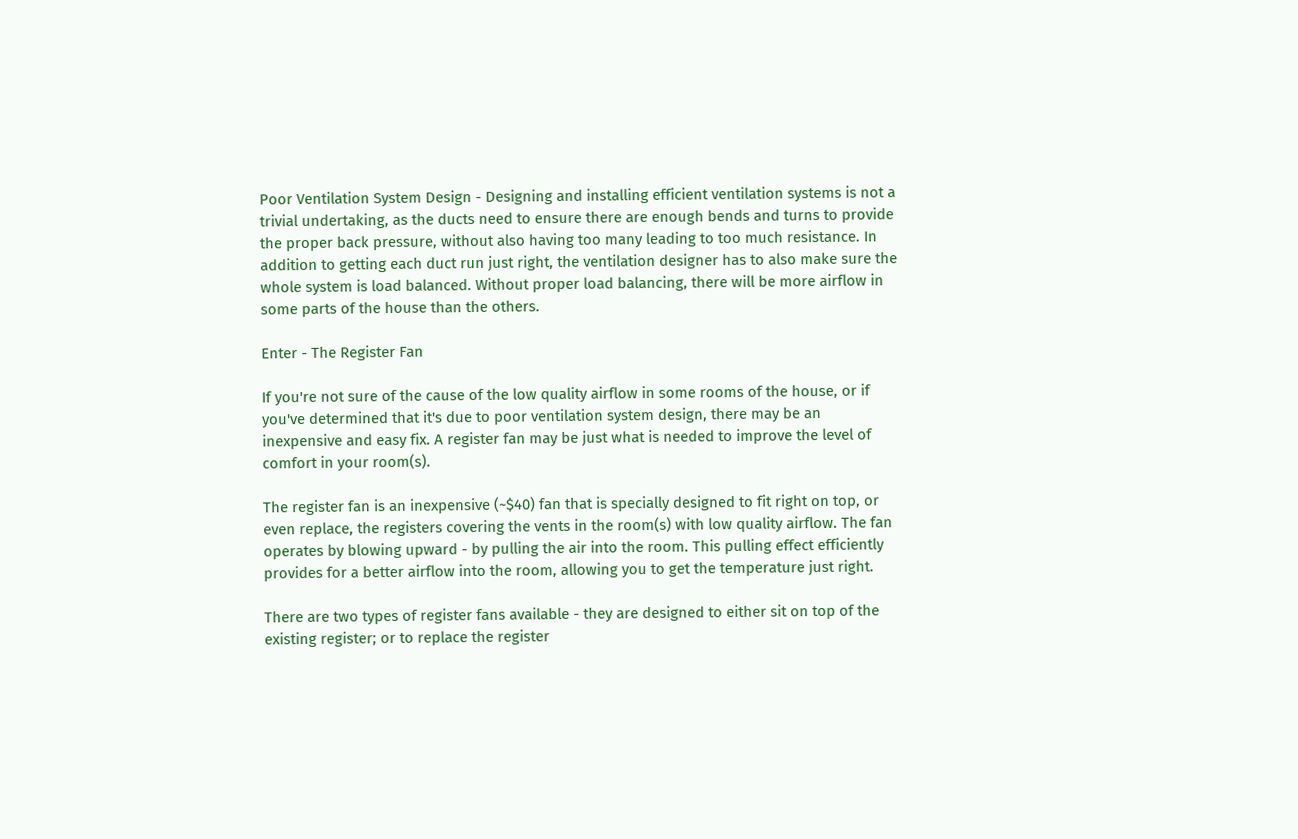Poor Ventilation System Design - Designing and installing efficient ventilation systems is not a trivial undertaking, as the ducts need to ensure there are enough bends and turns to provide the proper back pressure, without also having too many leading to too much resistance. In addition to getting each duct run just right, the ventilation designer has to also make sure the whole system is load balanced. Without proper load balancing, there will be more airflow in some parts of the house than the others.

Enter - The Register Fan

If you're not sure of the cause of the low quality airflow in some rooms of the house, or if you've determined that it's due to poor ventilation system design, there may be an inexpensive and easy fix. A register fan may be just what is needed to improve the level of comfort in your room(s).

The register fan is an inexpensive (~$40) fan that is specially designed to fit right on top, or even replace, the registers covering the vents in the room(s) with low quality airflow. The fan operates by blowing upward - by pulling the air into the room. This pulling effect efficiently provides for a better airflow into the room, allowing you to get the temperature just right.

There are two types of register fans available - they are designed to either sit on top of the existing register; or to replace the register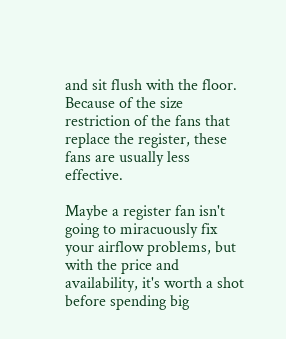and sit flush with the floor. Because of the size restriction of the fans that replace the register, these fans are usually less effective.

Maybe a register fan isn't going to miracuously fix your airflow problems, but with the price and availability, it's worth a shot before spending big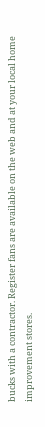bucks with a contractor. Register fans are available on the web and at your local home improvement stores.